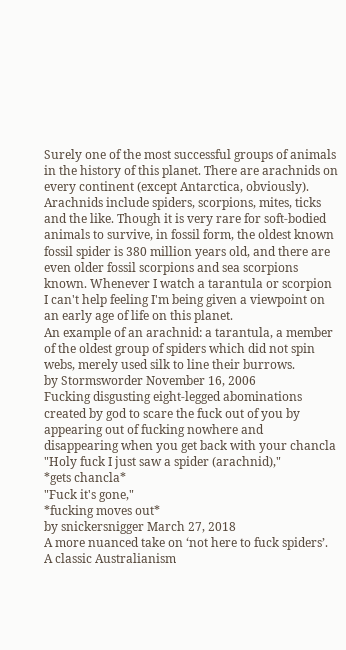Surely one of the most successful groups of animals in the history of this planet. There are arachnids on every continent (except Antarctica, obviously). Arachnids include spiders, scorpions, mites, ticks and the like. Though it is very rare for soft-bodied animals to survive, in fossil form, the oldest known fossil spider is 380 million years old, and there are even older fossil scorpions and sea scorpions known. Whenever I watch a tarantula or scorpion I can't help feeling I'm being given a viewpoint on an early age of life on this planet.
An example of an arachnid: a tarantula, a member of the oldest group of spiders which did not spin webs, merely used silk to line their burrows.
by Stormsworder November 16, 2006
Fucking disgusting eight-legged abominations created by god to scare the fuck out of you by appearing out of fucking nowhere and disappearing when you get back with your chancla
"Holy fuck I just saw a spider (arachnid),"
*gets chancla*
"Fuck it's gone,"
*fucking moves out*
by snickersnigger March 27, 2018
A more nuanced take on ‘not here to fuck spiders’. A classic Australianism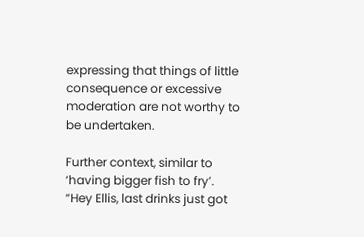expressing that things of little consequence or excessive moderation are not worthy to be undertaken.

Further context, similar to ‘having bigger fish to fry’.
“Hey Ellis, last drinks just got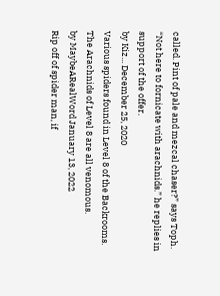called. Pint of pale and mezcal chaser?” says Toph.
“Not here to fornicate with arachnids.” he replies in support of the offer.
by Kiz... December 25, 2020
Various spiders found in Level 8 of the Backrooms.
The Arachnids of Level 8 are all venomous.
by MaybeARealWord January 13, 2022
Rip off of spider man, if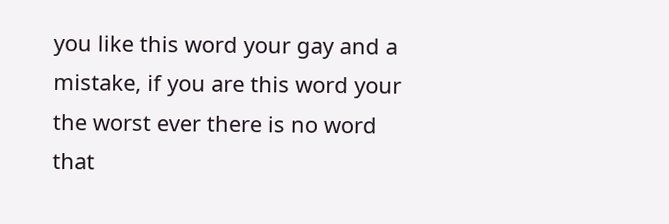you like this word your gay and a mistake, if you are this word your the worst ever there is no word that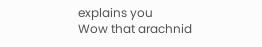explains you
Wow that arachnid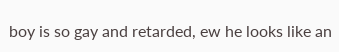boy is so gay and retarded, ew he looks like an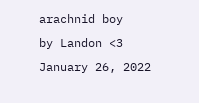arachnid boy
by Landon <3 January 26, 2022